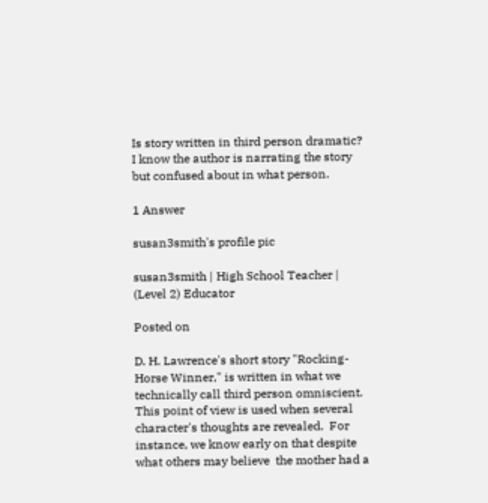Is story written in third person dramatic?  I know the author is narrating the story but confused about in what person.

1 Answer

susan3smith's profile pic

susan3smith | High School Teacher | (Level 2) Educator

Posted on

D. H. Lawrence's short story "Rocking-Horse Winner," is written in what we technically call third person omniscient.  This point of view is used when several character's thoughts are revealed.  For instance, we know early on that despite what others may believe  the mother had a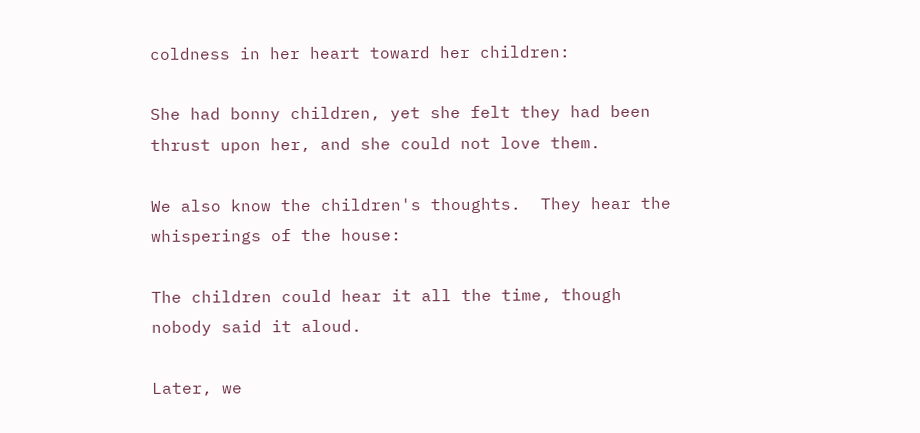coldness in her heart toward her children:

She had bonny children, yet she felt they had been thrust upon her, and she could not love them.

We also know the children's thoughts.  They hear the whisperings of the house:

The children could hear it all the time, though nobody said it aloud.

Later, we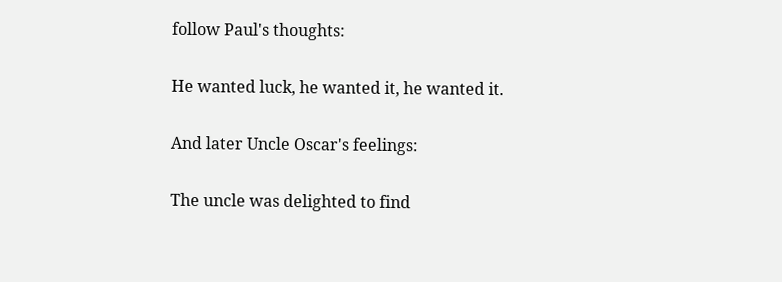follow Paul's thoughts:

He wanted luck, he wanted it, he wanted it.

And later Uncle Oscar's feelings:

The uncle was delighted to find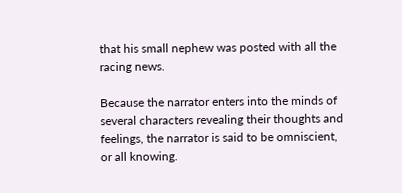that his small nephew was posted with all the racing news.

Because the narrator enters into the minds of several characters revealing their thoughts and feelings, the narrator is said to be omniscient, or all knowing.